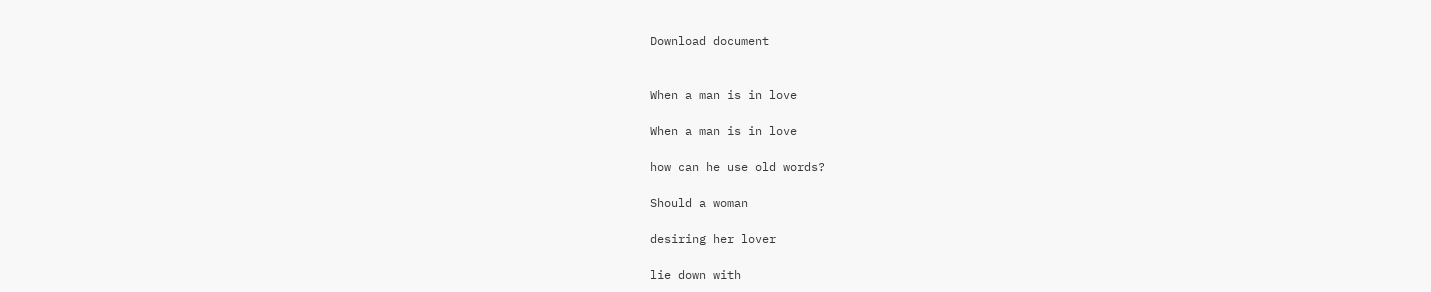Download document


When a man is in love

When a man is in love

how can he use old words?

Should a woman

desiring her lover

lie down with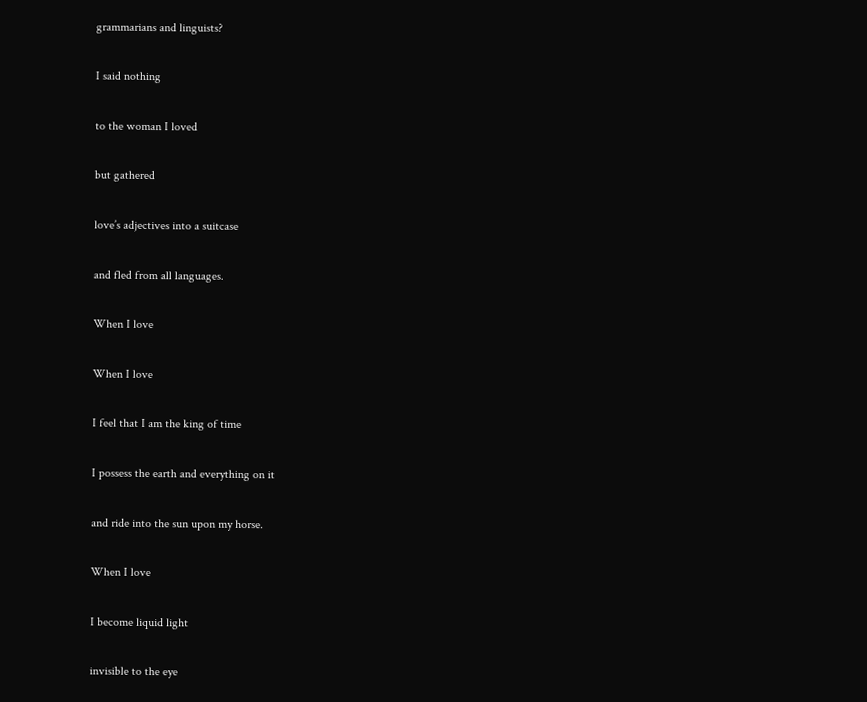grammarians and linguists?

I said nothing

to the woman I loved

but gathered

love’s adjectives into a suitcase

and fled from all languages.

When I love

When I love

I feel that I am the king of time

I possess the earth and everything on it

and ride into the sun upon my horse.

When I love

I become liquid light

invisible to the eye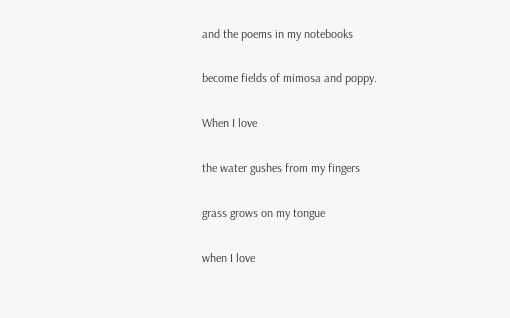and the poems in my notebooks

become fields of mimosa and poppy.

When I love

the water gushes from my fingers

grass grows on my tongue

when I love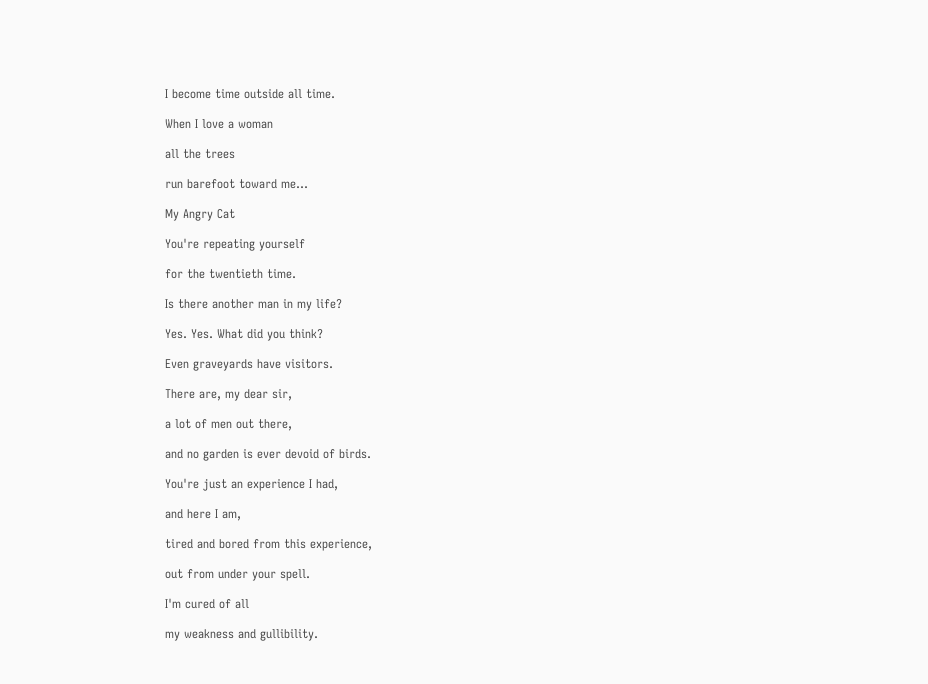I become time outside all time.

When I love a woman

all the trees

run barefoot toward me…

My Angry Cat

You're repeating yourself

for the twentieth time.

Is there another man in my life?

Yes. Yes. What did you think?

Even graveyards have visitors.

There are, my dear sir,

a lot of men out there,

and no garden is ever devoid of birds.

You're just an experience I had,

and here I am,

tired and bored from this experience,

out from under your spell.

I'm cured of all

my weakness and gullibility.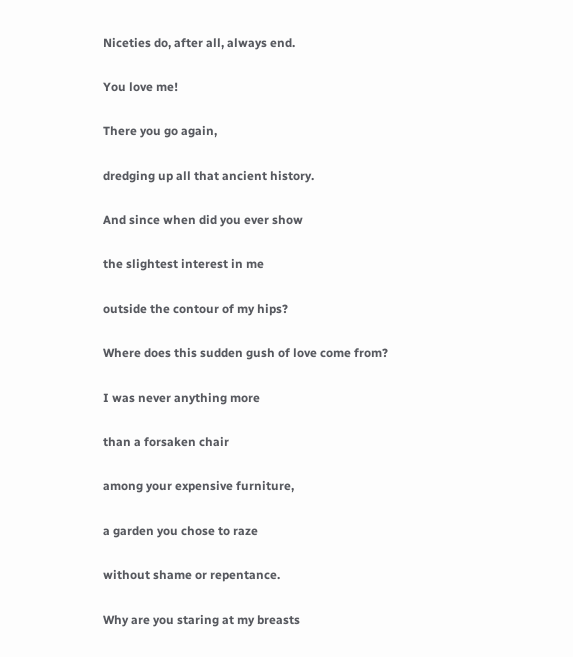Niceties do, after all, always end.

You love me!

There you go again,

dredging up all that ancient history.

And since when did you ever show

the slightest interest in me

outside the contour of my hips?

Where does this sudden gush of love come from?

I was never anything more

than a forsaken chair

among your expensive furniture,

a garden you chose to raze

without shame or repentance.

Why are you staring at my breasts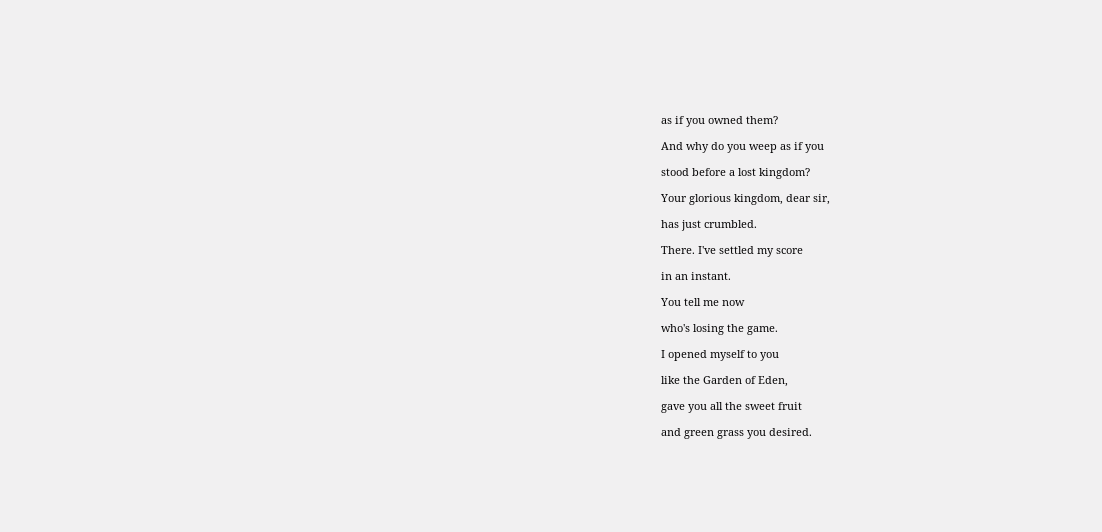as if you owned them?

And why do you weep as if you

stood before a lost kingdom?

Your glorious kingdom, dear sir,

has just crumbled.

There. I've settled my score

in an instant.

You tell me now

who's losing the game.

I opened myself to you

like the Garden of Eden,

gave you all the sweet fruit

and green grass you desired.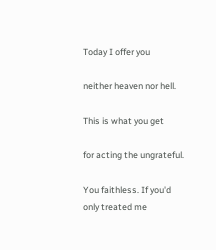Today I offer you

neither heaven nor hell.

This is what you get

for acting the ungrateful.

You faithless. If you'd only treated me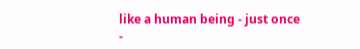like a human being - just once -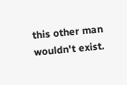this other man wouldn't exist.